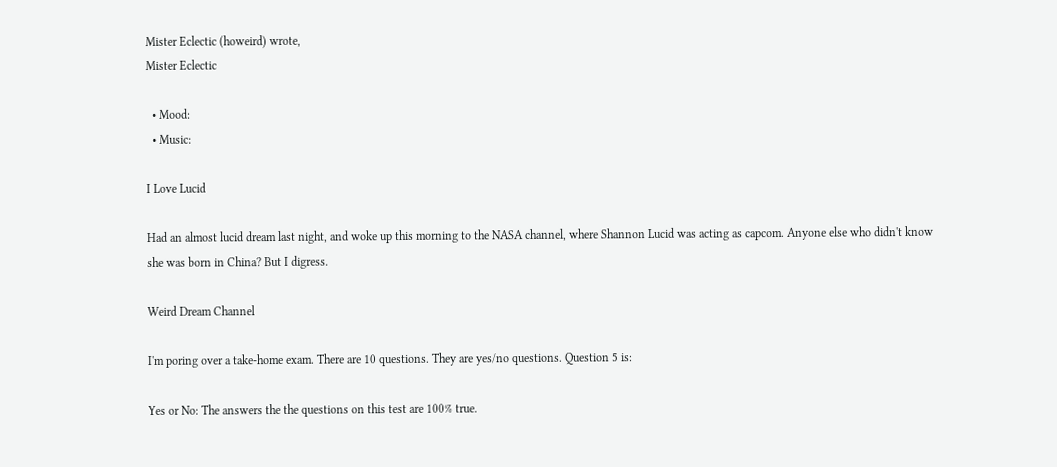Mister Eclectic (howeird) wrote,
Mister Eclectic

  • Mood:
  • Music:

I Love Lucid

Had an almost lucid dream last night, and woke up this morning to the NASA channel, where Shannon Lucid was acting as capcom. Anyone else who didn't know she was born in China? But I digress.

Weird Dream Channel

I'm poring over a take-home exam. There are 10 questions. They are yes/no questions. Question 5 is:

Yes or No: The answers the the questions on this test are 100% true.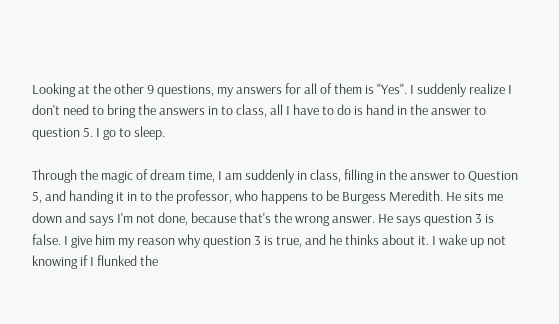Looking at the other 9 questions, my answers for all of them is "Yes". I suddenly realize I don't need to bring the answers in to class, all I have to do is hand in the answer to question 5. I go to sleep.

Through the magic of dream time, I am suddenly in class, filling in the answer to Question 5, and handing it in to the professor, who happens to be Burgess Meredith. He sits me down and says I'm not done, because that's the wrong answer. He says question 3 is false. I give him my reason why question 3 is true, and he thinks about it. I wake up not knowing if I flunked the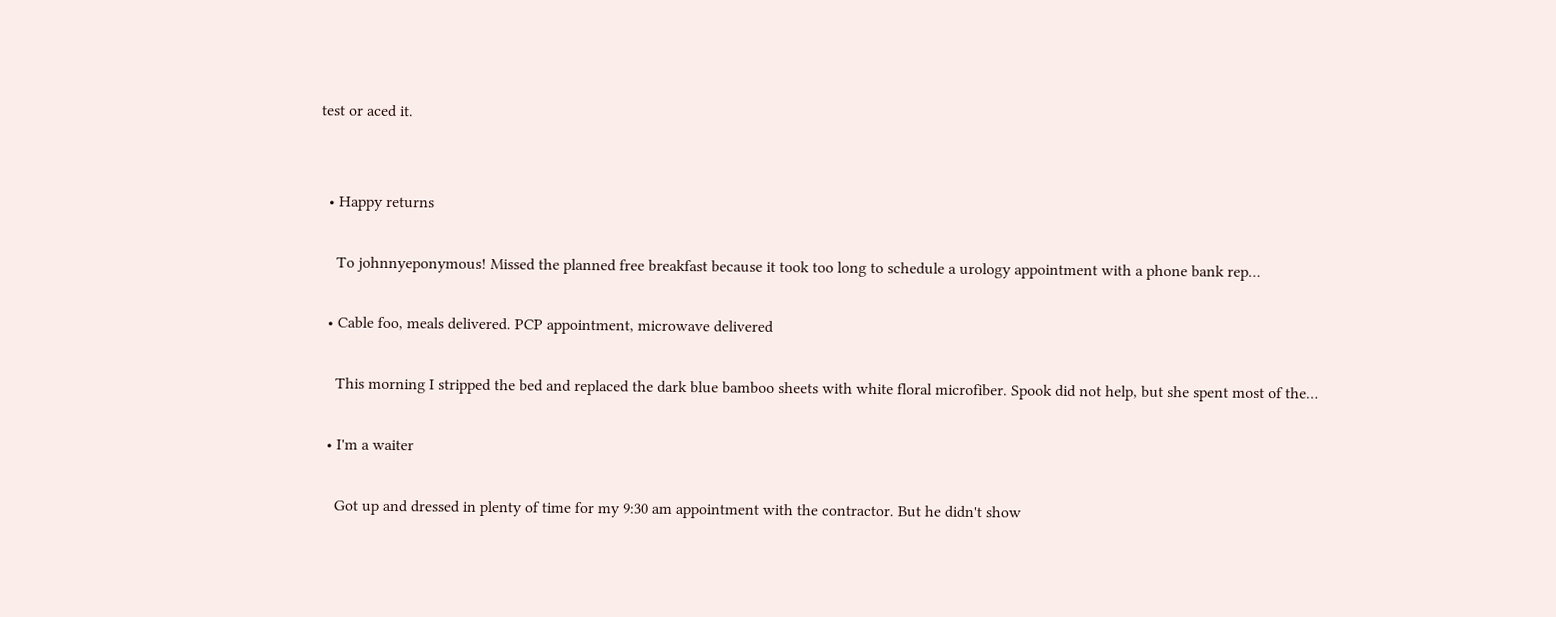test or aced it.


  • Happy returns

    To johnnyeponymous! Missed the planned free breakfast because it took too long to schedule a urology appointment with a phone bank rep…

  • Cable foo, meals delivered. PCP appointment, microwave delivered

    This morning I stripped the bed and replaced the dark blue bamboo sheets with white floral microfiber. Spook did not help, but she spent most of the…

  • I'm a waiter

    Got up and dressed in plenty of time for my 9:30 am appointment with the contractor. But he didn't show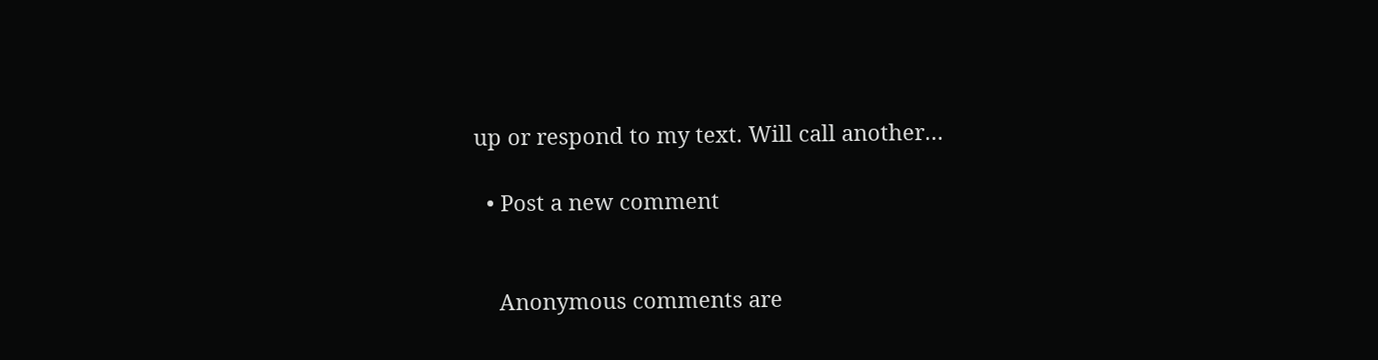up or respond to my text. Will call another…

  • Post a new comment


    Anonymous comments are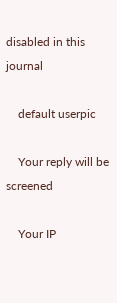disabled in this journal

    default userpic

    Your reply will be screened

    Your IP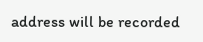address will be recorded